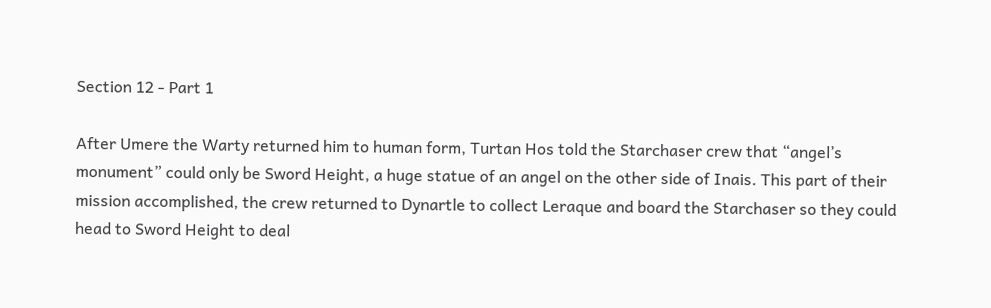Section 12 - Part 1

After Umere the Warty returned him to human form, Turtan Hos told the Starchaser crew that “angel’s monument” could only be Sword Height, a huge statue of an angel on the other side of Inais. This part of their mission accomplished, the crew returned to Dynartle to collect Leraque and board the Starchaser so they could head to Sword Height to deal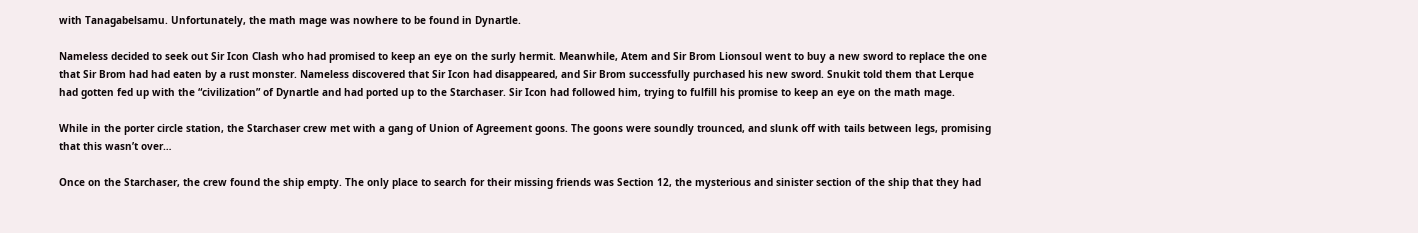with Tanagabelsamu. Unfortunately, the math mage was nowhere to be found in Dynartle.

Nameless decided to seek out Sir Icon Clash who had promised to keep an eye on the surly hermit. Meanwhile, Atem and Sir Brom Lionsoul went to buy a new sword to replace the one that Sir Brom had had eaten by a rust monster. Nameless discovered that Sir Icon had disappeared, and Sir Brom successfully purchased his new sword. Snukit told them that Lerque had gotten fed up with the “civilization” of Dynartle and had ported up to the Starchaser. Sir Icon had followed him, trying to fulfill his promise to keep an eye on the math mage.

While in the porter circle station, the Starchaser crew met with a gang of Union of Agreement goons. The goons were soundly trounced, and slunk off with tails between legs, promising that this wasn’t over…

Once on the Starchaser, the crew found the ship empty. The only place to search for their missing friends was Section 12, the mysterious and sinister section of the ship that they had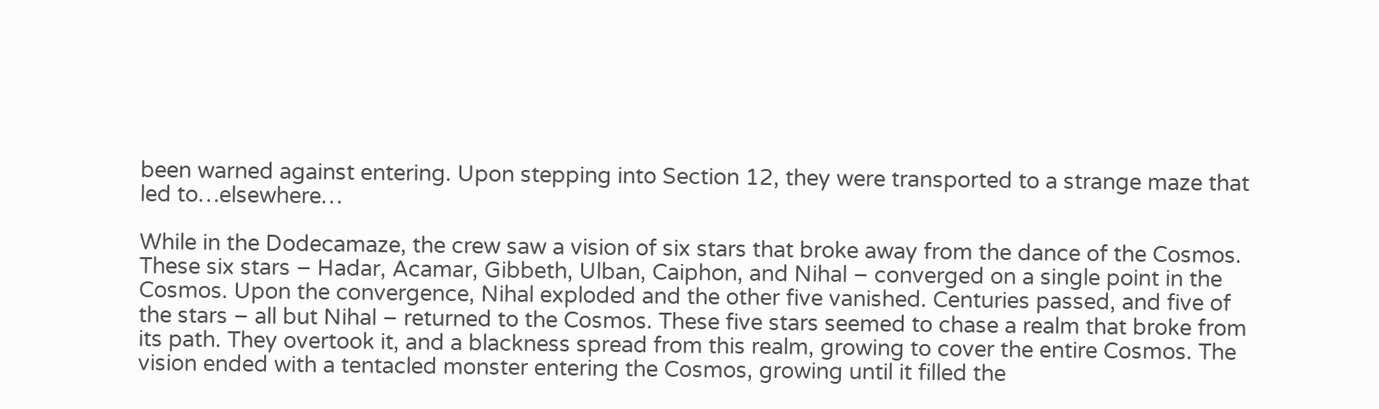been warned against entering. Upon stepping into Section 12, they were transported to a strange maze that led to…elsewhere…

While in the Dodecamaze, the crew saw a vision of six stars that broke away from the dance of the Cosmos. These six stars – Hadar, Acamar, Gibbeth, Ulban, Caiphon, and Nihal – converged on a single point in the Cosmos. Upon the convergence, Nihal exploded and the other five vanished. Centuries passed, and five of the stars – all but Nihal – returned to the Cosmos. These five stars seemed to chase a realm that broke from its path. They overtook it, and a blackness spread from this realm, growing to cover the entire Cosmos. The vision ended with a tentacled monster entering the Cosmos, growing until it filled the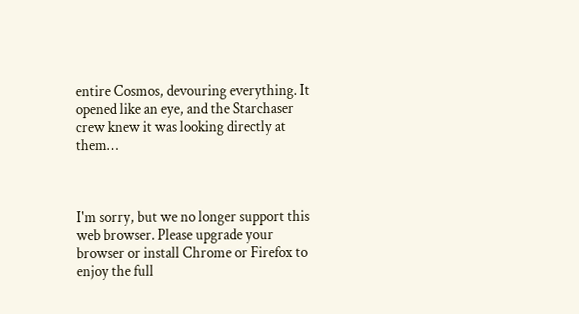entire Cosmos, devouring everything. It opened like an eye, and the Starchaser crew knew it was looking directly at them…



I'm sorry, but we no longer support this web browser. Please upgrade your browser or install Chrome or Firefox to enjoy the full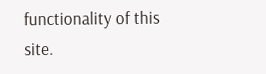functionality of this site.